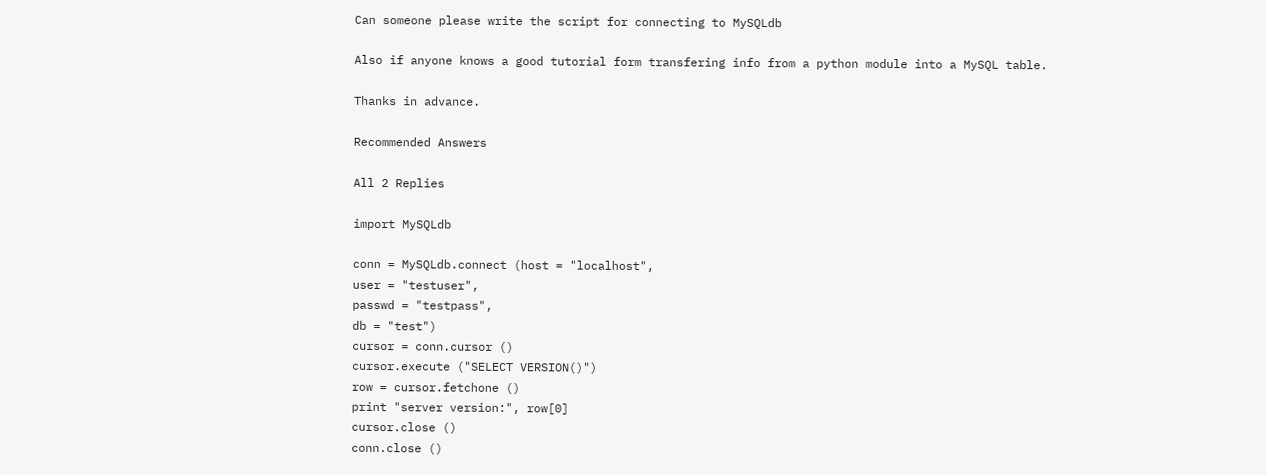Can someone please write the script for connecting to MySQLdb

Also if anyone knows a good tutorial form transfering info from a python module into a MySQL table.

Thanks in advance.

Recommended Answers

All 2 Replies

import MySQLdb

conn = MySQLdb.connect (host = "localhost",
user = "testuser",
passwd = "testpass",
db = "test")
cursor = conn.cursor ()
cursor.execute ("SELECT VERSION()")
row = cursor.fetchone ()
print "server version:", row[0]
cursor.close ()
conn.close ()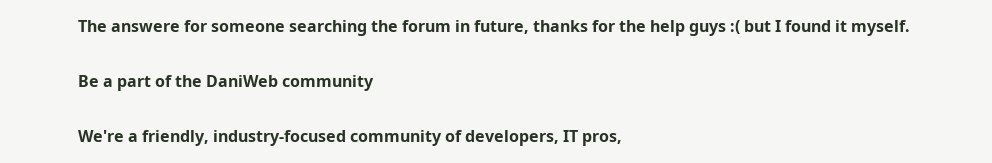The answere for someone searching the forum in future, thanks for the help guys :( but I found it myself.

Be a part of the DaniWeb community

We're a friendly, industry-focused community of developers, IT pros,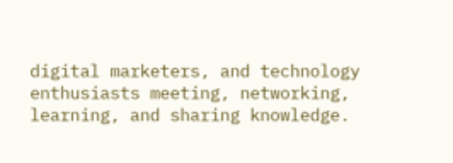digital marketers, and technology enthusiasts meeting, networking, learning, and sharing knowledge.